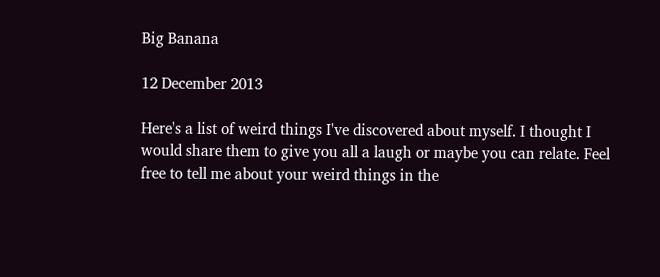Big Banana

12 December 2013

Here's a list of weird things I've discovered about myself. I thought I would share them to give you all a laugh or maybe you can relate. Feel free to tell me about your weird things in the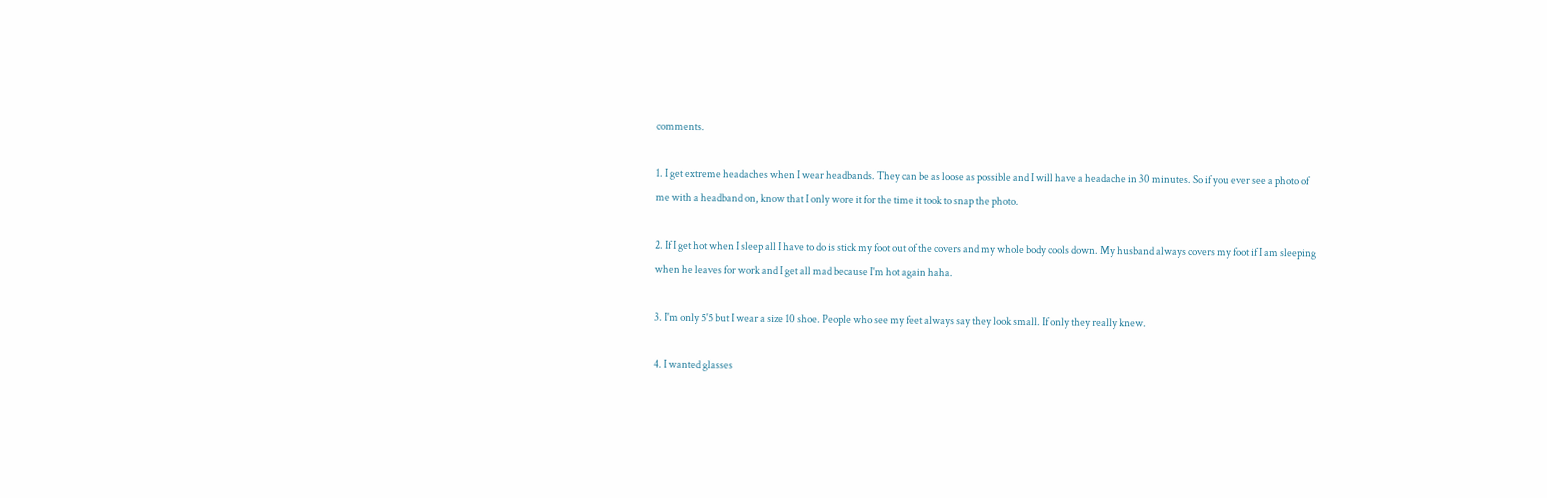comments.

1. I get extreme headaches when I wear headbands. They can be as loose as possible and I will have a headache in 30 minutes. So if you ever see a photo of me with a headband on, know that I only wore it for the time it took to snap the photo.

2. If I get hot when I sleep all I have to do is stick my foot out of the covers and my whole body cools down. My husband always covers my foot if I am sleeping when he leaves for work and I get all mad because I'm hot again haha.

3. I'm only 5'5 but I wear a size 10 shoe. People who see my feet always say they look small. If only they really knew.

4. I wanted glasses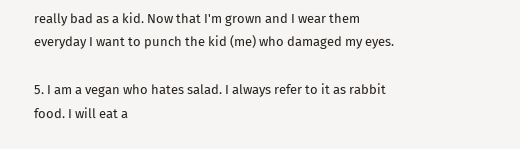really bad as a kid. Now that I'm grown and I wear them everyday I want to punch the kid (me) who damaged my eyes.

5. I am a vegan who hates salad. I always refer to it as rabbit food. I will eat a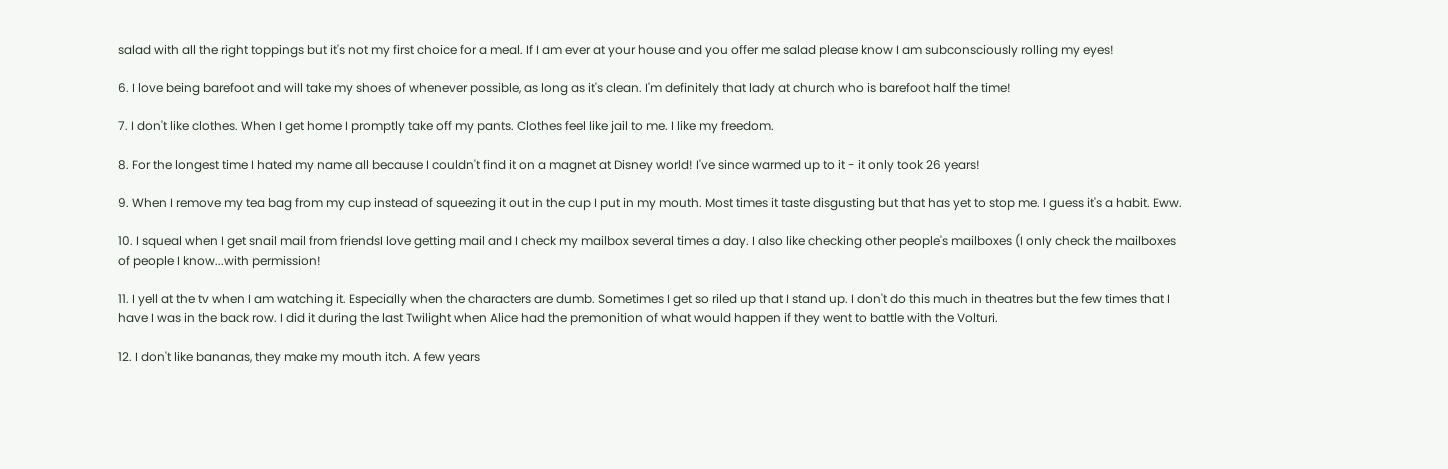salad with all the right toppings but it's not my first choice for a meal. If I am ever at your house and you offer me salad please know I am subconsciously rolling my eyes!

6. I love being barefoot and will take my shoes of whenever possible, as long as it's clean. I'm definitely that lady at church who is barefoot half the time!

7. I don't like clothes. When I get home I promptly take off my pants. Clothes feel like jail to me. I like my freedom.

8. For the longest time I hated my name all because I couldn't find it on a magnet at Disney world! I've since warmed up to it - it only took 26 years!

9. When I remove my tea bag from my cup instead of squeezing it out in the cup I put in my mouth. Most times it taste disgusting but that has yet to stop me. I guess it's a habit. Eww.

10. I squeal when I get snail mail from friendsI love getting mail and I check my mailbox several times a day. I also like checking other people's mailboxes (I only check the mailboxes of people I know...with permission!

11. I yell at the tv when I am watching it. Especially when the characters are dumb. Sometimes I get so riled up that I stand up. I don't do this much in theatres but the few times that I have I was in the back row. I did it during the last Twilight when Alice had the premonition of what would happen if they went to battle with the Volturi.

12. I don't like bananas, they make my mouth itch. A few years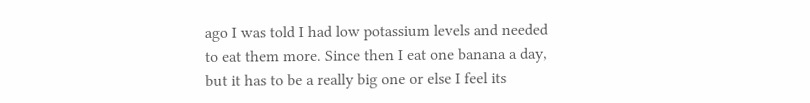ago I was told I had low potassium levels and needed to eat them more. Since then I eat one banana a day, but it has to be a really big one or else I feel its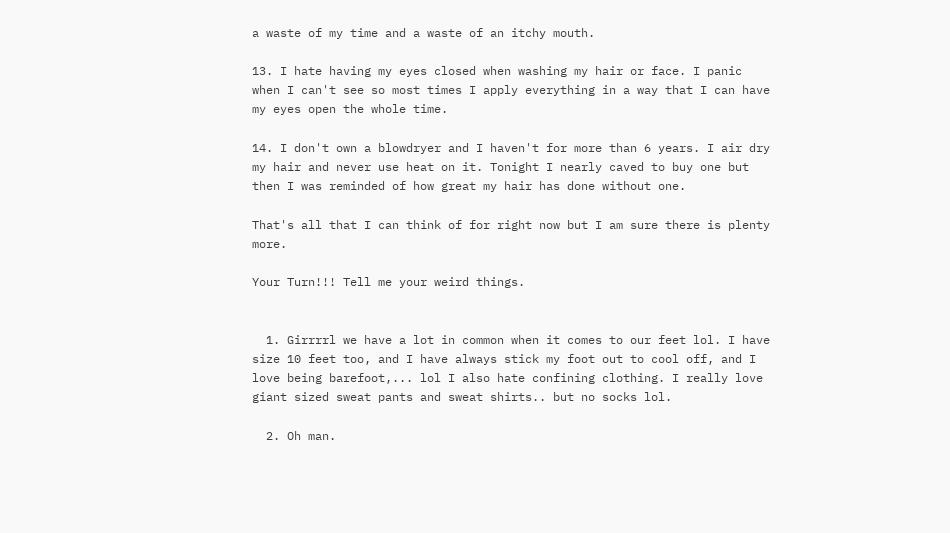a waste of my time and a waste of an itchy mouth.

13. I hate having my eyes closed when washing my hair or face. I panic when I can't see so most times I apply everything in a way that I can have my eyes open the whole time.

14. I don't own a blowdryer and I haven't for more than 6 years. I air dry my hair and never use heat on it. Tonight I nearly caved to buy one but then I was reminded of how great my hair has done without one.

That's all that I can think of for right now but I am sure there is plenty more.

Your Turn!!! Tell me your weird things.


  1. Girrrrl we have a lot in common when it comes to our feet lol. I have size 10 feet too, and I have always stick my foot out to cool off, and I love being barefoot,... lol I also hate confining clothing. I really love giant sized sweat pants and sweat shirts.. but no socks lol.

  2. Oh man.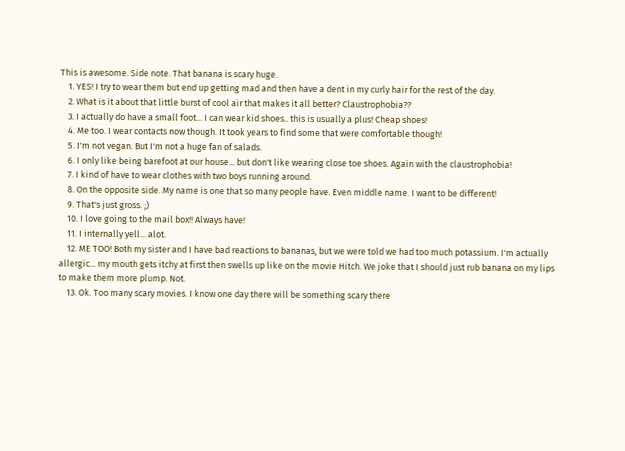This is awesome. Side note. That banana is scary huge.
    1. YES! I try to wear them but end up getting mad and then have a dent in my curly hair for the rest of the day.
    2. What is it about that little burst of cool air that makes it all better? Claustrophobia??
    3. I actually do have a small foot... I can wear kid shoes.. this is usually a plus! Cheap shoes!
    4. Me too. I wear contacts now though. It took years to find some that were comfortable though!
    5. I'm not vegan. But I'm not a huge fan of salads.
    6. I only like being barefoot at our house... but don't like wearing close toe shoes. Again with the claustrophobia!
    7. I kind of have to wear clothes with two boys running around.
    8. On the opposite side. My name is one that so many people have. Even middle name. I want to be different!
    9. That's just gross. ;)
    10. I love going to the mail box!! Always have!
    11. I internally yell... alot.
    12. ME TOO! Both my sister and I have bad reactions to bananas, but we were told we had too much potassium. I'm actually allergic... my mouth gets itchy at first then swells up like on the movie Hitch. We joke that I should just rub banana on my lips to make them more plump. Not.
    13. Ok. Too many scary movies. I know one day there will be something scary there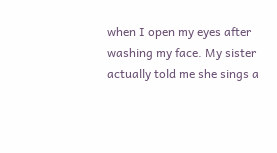when I open my eyes after washing my face. My sister actually told me she sings a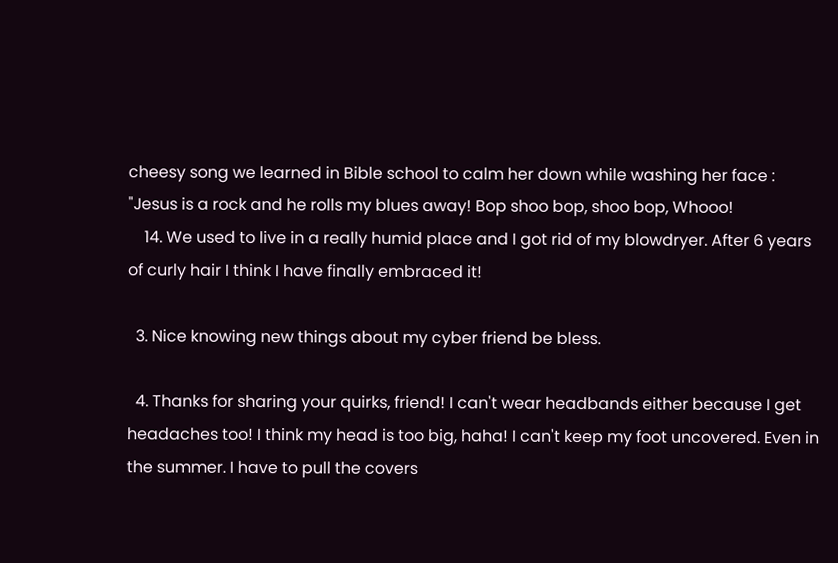cheesy song we learned in Bible school to calm her down while washing her face : "Jesus is a rock and he rolls my blues away! Bop shoo bop, shoo bop, Whooo!
    14. We used to live in a really humid place and I got rid of my blowdryer. After 6 years of curly hair I think I have finally embraced it!

  3. Nice knowing new things about my cyber friend be bless.

  4. Thanks for sharing your quirks, friend! I can't wear headbands either because I get headaches too! I think my head is too big, haha! I can't keep my foot uncovered. Even in the summer. I have to pull the covers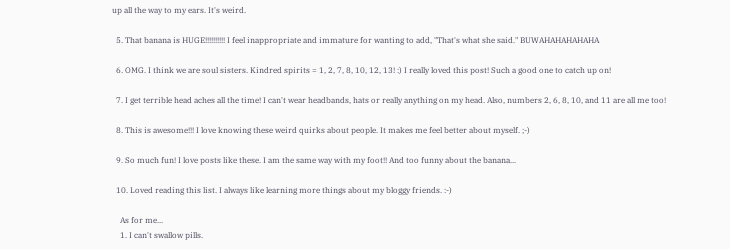up all the way to my ears. It's weird.

  5. That banana is HUGE!!!!!!!!!! I feel inappropriate and immature for wanting to add, "That's what she said." BUWAHAHAHAHAHA

  6. OMG. I think we are soul sisters. Kindred spirits = 1, 2, 7, 8, 10, 12, 13! :) I really loved this post! Such a good one to catch up on!

  7. I get terrible head aches all the time! I can't wear headbands, hats or really anything on my head. Also, numbers 2, 6, 8, 10, and 11 are all me too!

  8. This is awesome!!! I love knowing these weird quirks about people. It makes me feel better about myself. ;-)

  9. So much fun! I love posts like these. I am the same way with my foot!! And too funny about the banana...

  10. Loved reading this list. I always like learning more things about my bloggy friends. :-)

    As for me...
    1. I can't swallow pills.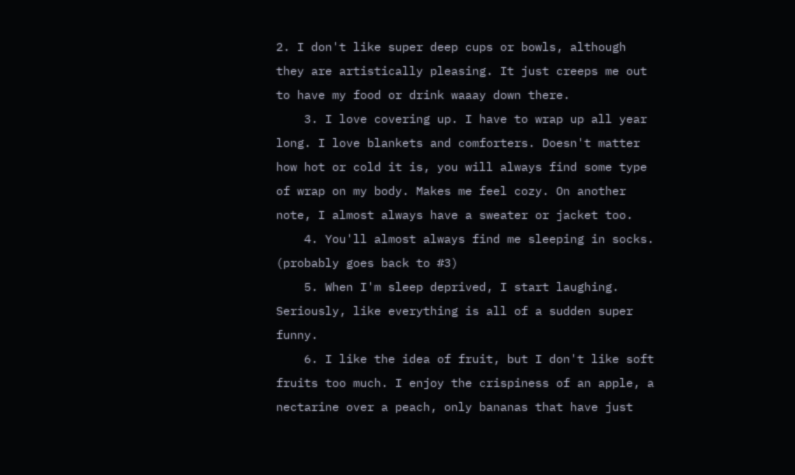2. I don't like super deep cups or bowls, although they are artistically pleasing. It just creeps me out to have my food or drink waaay down there.
    3. I love covering up. I have to wrap up all year long. I love blankets and comforters. Doesn't matter how hot or cold it is, you will always find some type of wrap on my body. Makes me feel cozy. On another note, I almost always have a sweater or jacket too.
    4. You'll almost always find me sleeping in socks. (probably goes back to #3)
    5. When I'm sleep deprived, I start laughing. Seriously, like everything is all of a sudden super funny.
    6. I like the idea of fruit, but I don't like soft fruits too much. I enjoy the crispiness of an apple, a nectarine over a peach, only bananas that have just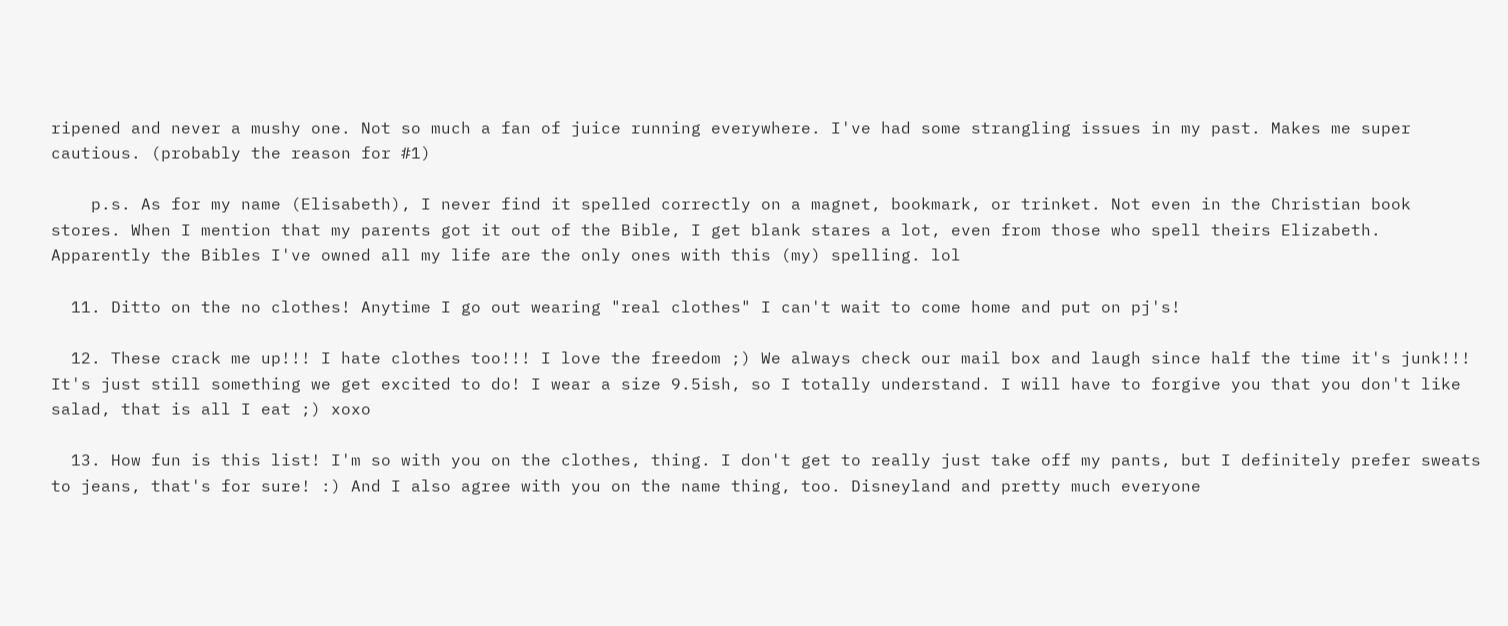ripened and never a mushy one. Not so much a fan of juice running everywhere. I've had some strangling issues in my past. Makes me super cautious. (probably the reason for #1)

    p.s. As for my name (Elisabeth), I never find it spelled correctly on a magnet, bookmark, or trinket. Not even in the Christian book stores. When I mention that my parents got it out of the Bible, I get blank stares a lot, even from those who spell theirs Elizabeth. Apparently the Bibles I've owned all my life are the only ones with this (my) spelling. lol

  11. Ditto on the no clothes! Anytime I go out wearing "real clothes" I can't wait to come home and put on pj's!

  12. These crack me up!!! I hate clothes too!!! I love the freedom ;) We always check our mail box and laugh since half the time it's junk!!! It's just still something we get excited to do! I wear a size 9.5ish, so I totally understand. I will have to forgive you that you don't like salad, that is all I eat ;) xoxo

  13. How fun is this list! I'm so with you on the clothes, thing. I don't get to really just take off my pants, but I definitely prefer sweats to jeans, that's for sure! :) And I also agree with you on the name thing, too. Disneyland and pretty much everyone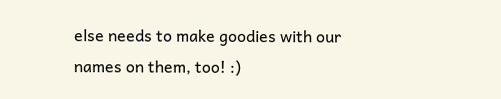else needs to make goodies with our names on them, too! :)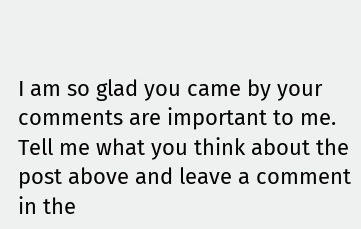I am so glad you came by your comments are important to me. Tell me what you think about the post above and leave a comment in the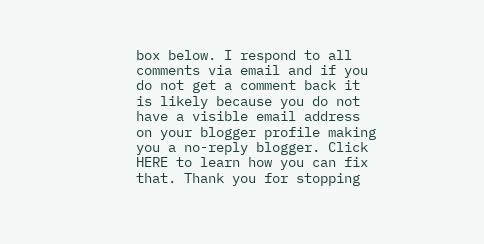box below. I respond to all comments via email and if you do not get a comment back it is likely because you do not have a visible email address on your blogger profile making you a no-reply blogger. Click HERE to learn how you can fix that. Thank you for stopping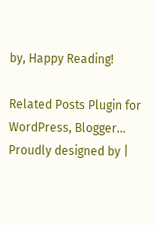by, Happy Reading!

Related Posts Plugin for WordPress, Blogger...
Proudly designed by |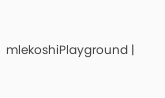mlekoshiPlayground |